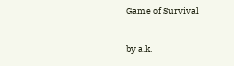Game of Survival

by a.k.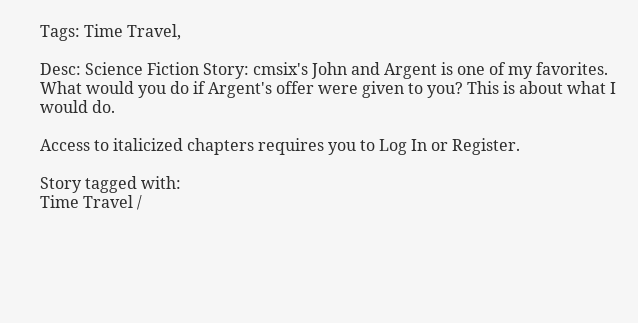Tags: Time Travel,

Desc: Science Fiction Story: cmsix's John and Argent is one of my favorites. What would you do if Argent's offer were given to you? This is about what I would do.

Access to italicized chapters requires you to Log In or Register.

Story tagged with:
Time Travel /